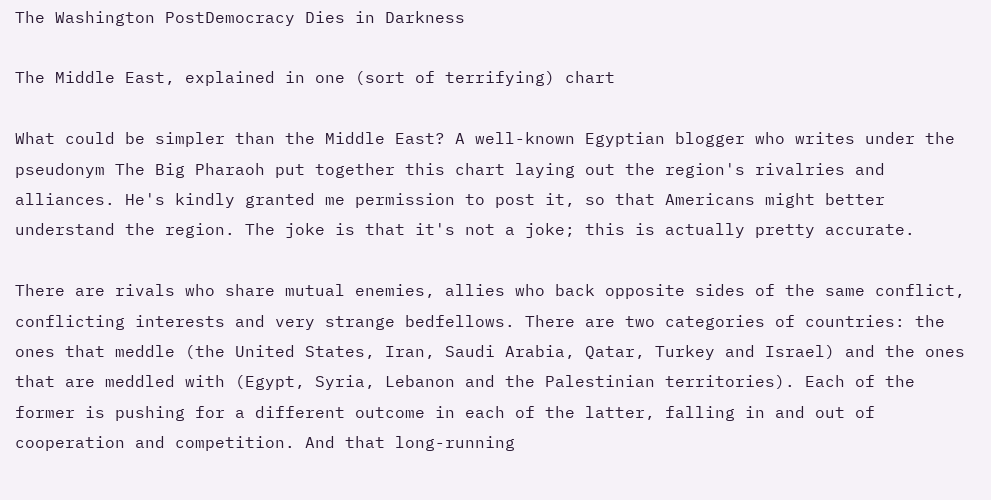The Washington PostDemocracy Dies in Darkness

The Middle East, explained in one (sort of terrifying) chart

What could be simpler than the Middle East? A well-known Egyptian blogger who writes under the pseudonym The Big Pharaoh put together this chart laying out the region's rivalries and alliances. He's kindly granted me permission to post it, so that Americans might better understand the region. The joke is that it's not a joke; this is actually pretty accurate.

There are rivals who share mutual enemies, allies who back opposite sides of the same conflict, conflicting interests and very strange bedfellows. There are two categories of countries: the ones that meddle (the United States, Iran, Saudi Arabia, Qatar, Turkey and Israel) and the ones that are meddled with (Egypt, Syria, Lebanon and the Palestinian territories). Each of the former is pushing for a different outcome in each of the latter, falling in and out of cooperation and competition. And that long-running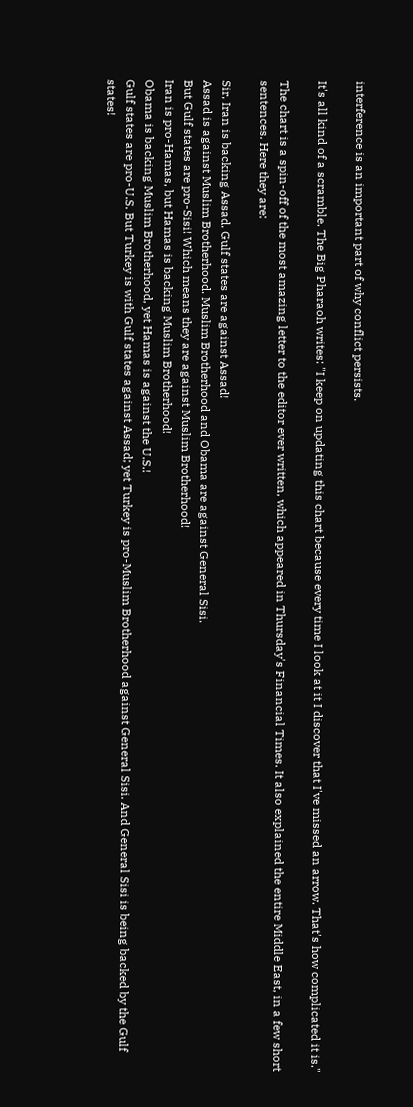interference is an important part of why conflict persists.

It's all kind of a scramble. The Big Pharaoh writes: "I keep on updating this chart because every time I look at it I discover that I've missed an arrow. That's how complicated it is."

The chart is a spin-off of the most amazing letter to the editor ever written, which appeared in Thursday's Financial Times. It also explained the entire Middle East, in a few short sentences. Here they are:

Sir, Iran is backing Assad. Gulf states are against Assad!
Assad is against Muslim Brotherhood. Muslim Brotherhood and Obama are against General Sisi.
But Gulf states are pro-Sisi! Which means they are against Muslim Brotherhood!
Iran is pro-Hamas, but Hamas is backing Muslim Brotherhood!
Obama is backing Muslim Brotherhood, yet Hamas is against the U.S.!
Gulf states are pro-U.S. But Turkey is with Gulf states against Assad; yet Turkey is pro-Muslim Brotherhood against General Sisi. And General Sisi is being backed by the Gulf states!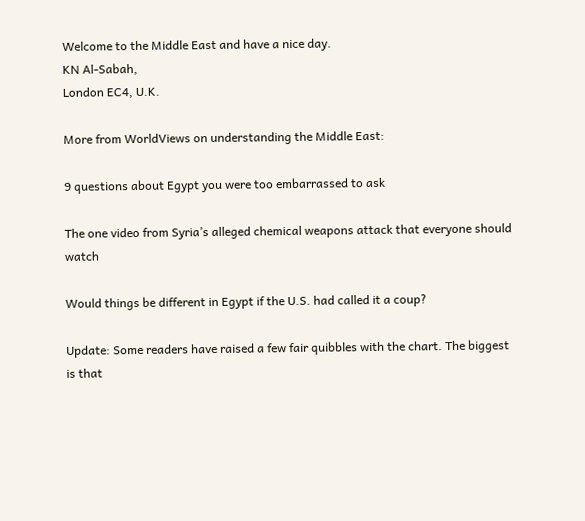Welcome to the Middle East and have a nice day.
KN Al-Sabah,
London EC4, U.K.

More from WorldViews on understanding the Middle East:

9 questions about Egypt you were too embarrassed to ask

The one video from Syria’s alleged chemical weapons attack that everyone should watch

Would things be different in Egypt if the U.S. had called it a coup?

Update: Some readers have raised a few fair quibbles with the chart. The biggest is that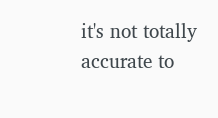it's not totally accurate to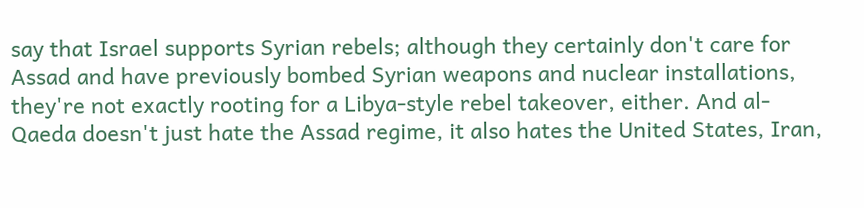say that Israel supports Syrian rebels; although they certainly don't care for Assad and have previously bombed Syrian weapons and nuclear installations, they're not exactly rooting for a Libya-style rebel takeover, either. And al-Qaeda doesn't just hate the Assad regime, it also hates the United States, Iran,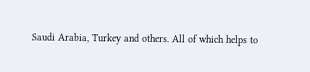Saudi Arabia, Turkey and others. All of which helps to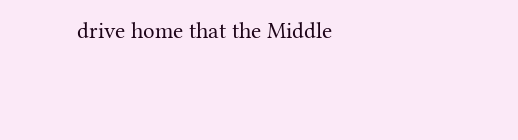drive home that the Middle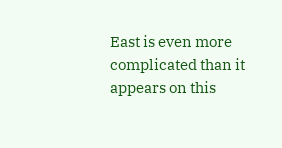East is even more complicated than it appears on this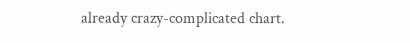already crazy-complicated chart.